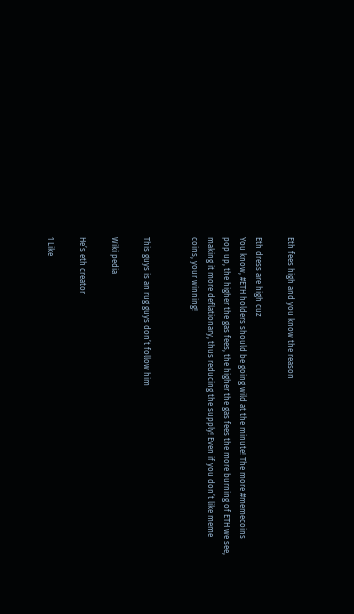Eth fees high and you know the reason

Eth dress are high cuz
You know, #ETH holders should be going wild at the minute! The more #memecoins pop up, the higher the gas fees, the higher the gas fees the more burning of ETH we see, making it more deflationary, thus reducing the supply! Even if you don’t like meme coins, your winning!


This guys is an rug guys don’t follow him

Wiki pedia

He’s eth creator

1 Like